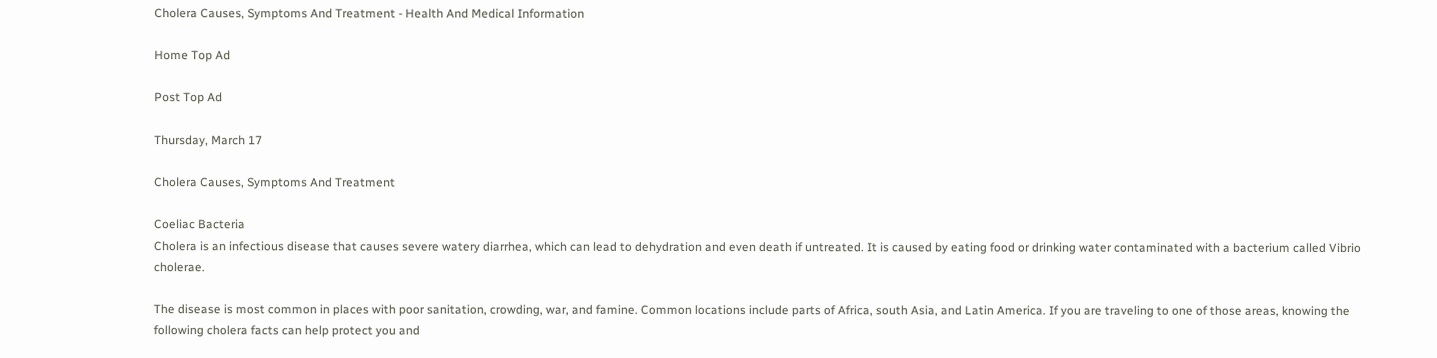Cholera Causes, Symptoms And Treatment - Health And Medical Information

Home Top Ad

Post Top Ad

Thursday, March 17

Cholera Causes, Symptoms And Treatment

Coeliac Bacteria
Cholera is an infectious disease that causes severe watery diarrhea, which can lead to dehydration and even death if untreated. It is caused by eating food or drinking water contaminated with a bacterium called Vibrio cholerae.

The disease is most common in places with poor sanitation, crowding, war, and famine. Common locations include parts of Africa, south Asia, and Latin America. If you are traveling to one of those areas, knowing the following cholera facts can help protect you and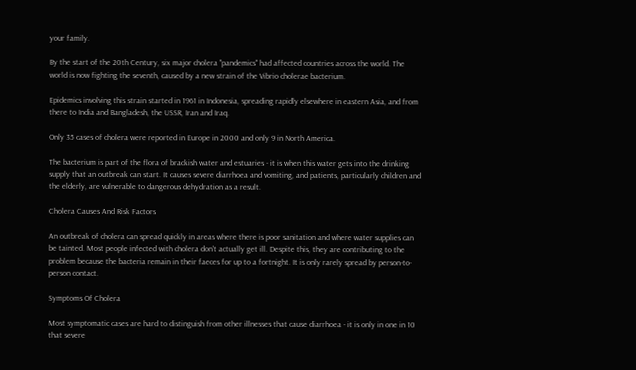your family.

By the start of the 20th Century, six major cholera "pandemics" had affected countries across the world. The world is now fighting the seventh, caused by a new strain of the Vibrio cholerae bacterium.

Epidemics involving this strain started in 1961 in Indonesia, spreading rapidly elsewhere in eastern Asia, and from there to India and Bangladesh, the USSR, Iran and Iraq.

Only 35 cases of cholera were reported in Europe in 2000 and only 9 in North America.

The bacterium is part of the flora of brackish water and estuaries - it is when this water gets into the drinking supply that an outbreak can start. It causes severe diarrhoea and vomiting, and patients, particularly children and the elderly, are vulnerable to dangerous dehydration as a result.

Cholera Causes And Risk Factors

An outbreak of cholera can spread quickly in areas where there is poor sanitation and where water supplies can be tainted. Most people infected with cholera don't actually get ill. Despite this, they are contributing to the problem because the bacteria remain in their faeces for up to a fortnight. It is only rarely spread by person-to-person contact.

Symptoms Of Cholera

Most symptomatic cases are hard to distinguish from other illnesses that cause diarrhoea - it is only in one in 10 that severe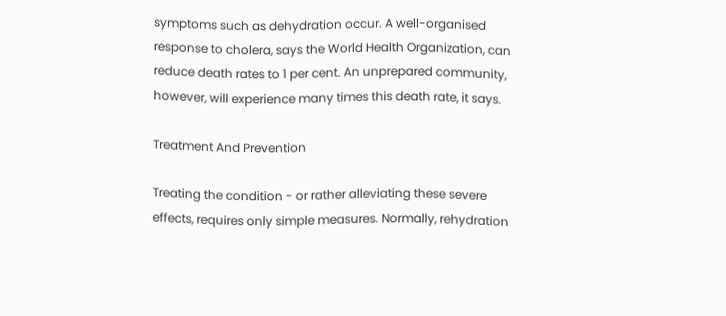symptoms such as dehydration occur. A well-organised response to cholera, says the World Health Organization, can reduce death rates to 1 per cent. An unprepared community, however, will experience many times this death rate, it says.

Treatment And Prevention

Treating the condition - or rather alleviating these severe effects, requires only simple measures. Normally, rehydration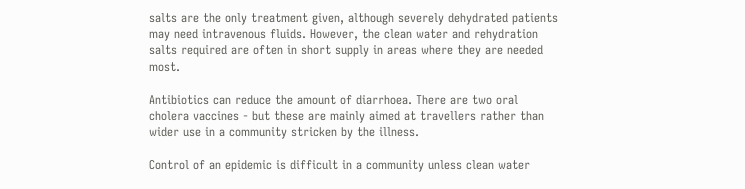salts are the only treatment given, although severely dehydrated patients may need intravenous fluids. However, the clean water and rehydration salts required are often in short supply in areas where they are needed most.

Antibiotics can reduce the amount of diarrhoea. There are two oral cholera vaccines - but these are mainly aimed at travellers rather than wider use in a community stricken by the illness.

Control of an epidemic is difficult in a community unless clean water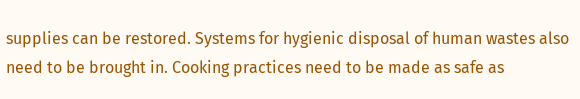supplies can be restored. Systems for hygienic disposal of human wastes also need to be brought in. Cooking practices need to be made as safe as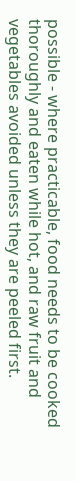possible - where practicable, food needs to be cooked thoroughly and eaten while hot, and raw fruit and vegetables avoided unless they are peeled first.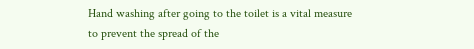Hand washing after going to the toilet is a vital measure to prevent the spread of the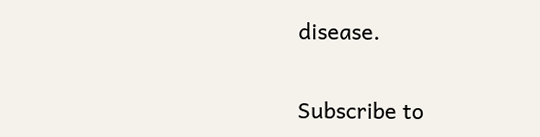disease.

Subscribe to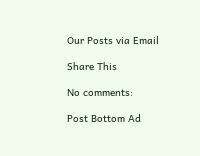Our Posts via Email

Share This

No comments:

Post Bottom Ad